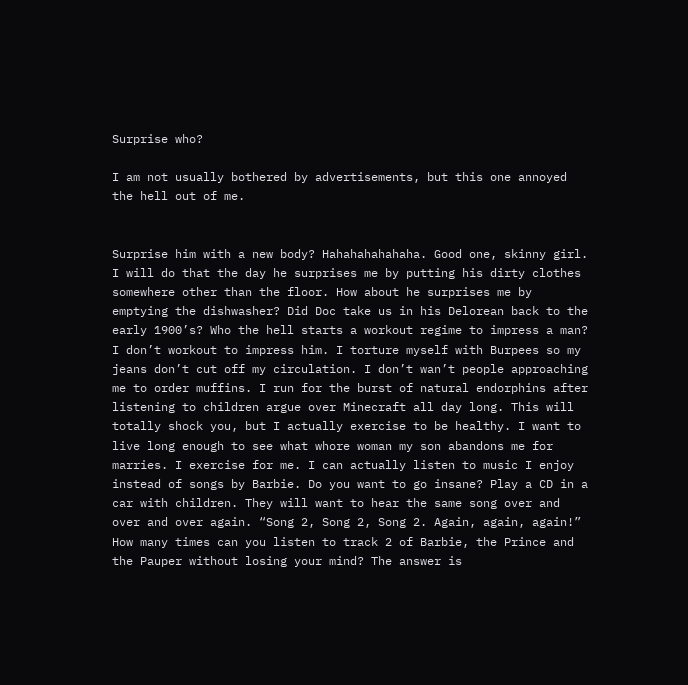Surprise who?

I am not usually bothered by advertisements, but this one annoyed the hell out of me.


Surprise him with a new body? Hahahahahahaha. Good one, skinny girl. I will do that the day he surprises me by putting his dirty clothes somewhere other than the floor. How about he surprises me by emptying the dishwasher? Did Doc take us in his Delorean back to the early 1900’s? Who the hell starts a workout regime to impress a man? I don’t workout to impress him. I torture myself with Burpees so my jeans don’t cut off my circulation. I don’t wan’t people approaching me to order muffins. I run for the burst of natural endorphins after listening to children argue over Minecraft all day long. This will totally shock you, but I actually exercise to be healthy. I want to live long enough to see what whore woman my son abandons me for marries. I exercise for me. I can actually listen to music I enjoy instead of songs by Barbie. Do you want to go insane? Play a CD in a car with children. They will want to hear the same song over and over and over again. “Song 2, Song 2, Song 2. Again, again, again!” How many times can you listen to track 2 of Barbie, the Prince and the Pauper without losing your mind? The answer is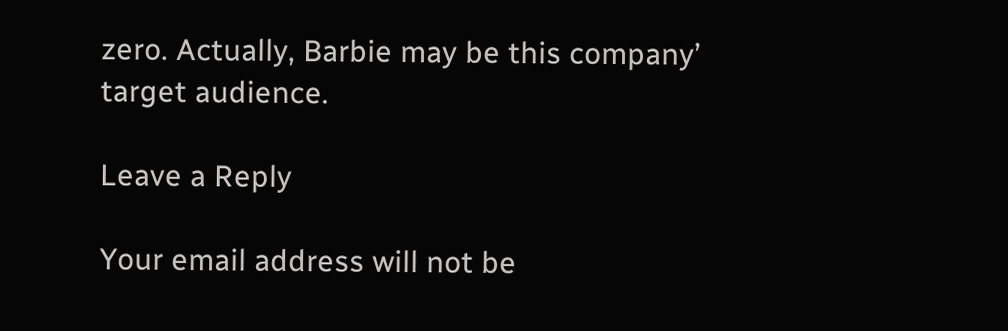zero. Actually, Barbie may be this company’ target audience.

Leave a Reply

Your email address will not be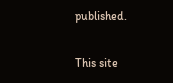published.

This site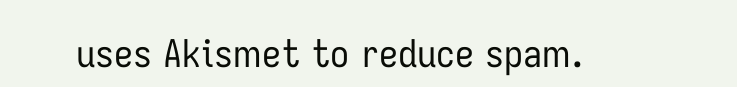uses Akismet to reduce spam.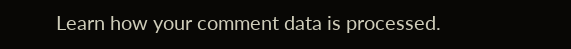Learn how your comment data is processed.